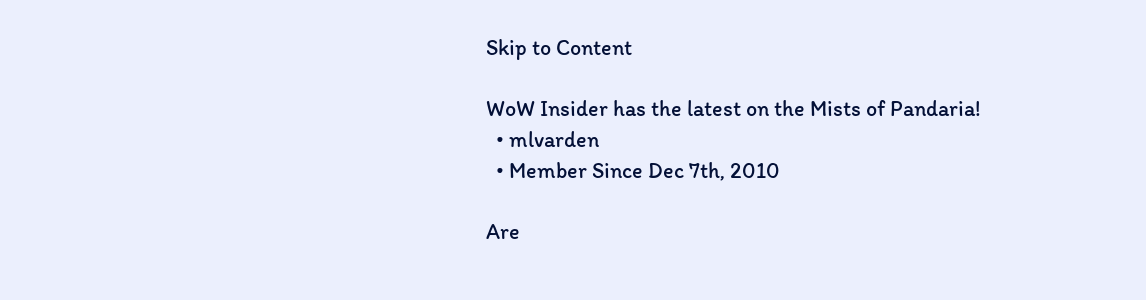Skip to Content

WoW Insider has the latest on the Mists of Pandaria!
  • mlvarden
  • Member Since Dec 7th, 2010

Are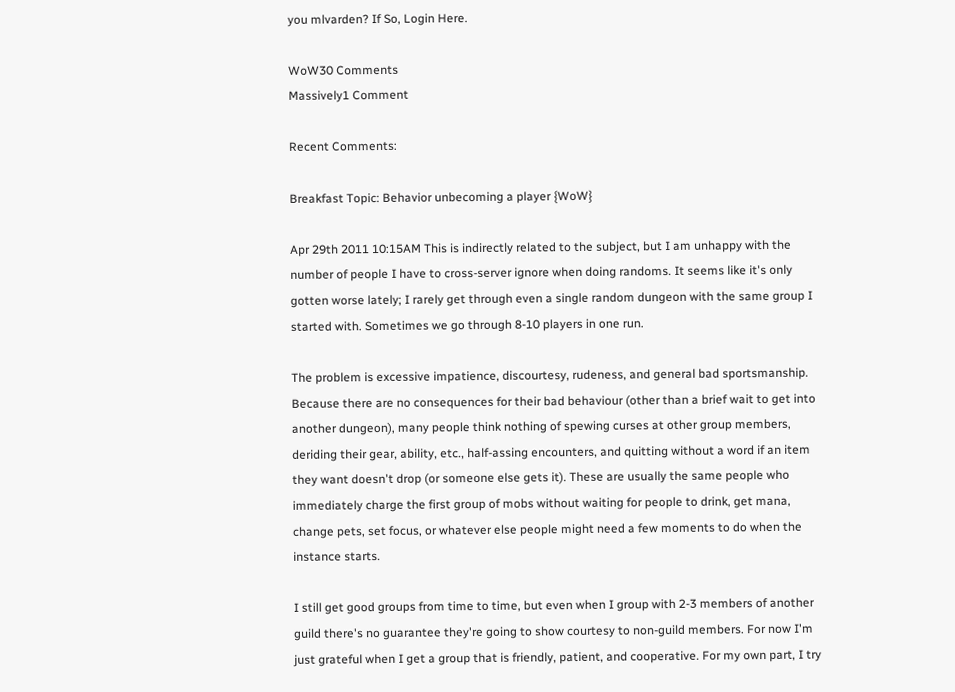you mlvarden? If So, Login Here.

WoW30 Comments
Massively1 Comment

Recent Comments:

Breakfast Topic: Behavior unbecoming a player {WoW}

Apr 29th 2011 10:15AM This is indirectly related to the subject, but I am unhappy with the number of people I have to cross-server ignore when doing randoms. It seems like it's only gotten worse lately; I rarely get through even a single random dungeon with the same group I started with. Sometimes we go through 8-10 players in one run.

The problem is excessive impatience, discourtesy, rudeness, and general bad sportsmanship. Because there are no consequences for their bad behaviour (other than a brief wait to get into another dungeon), many people think nothing of spewing curses at other group members, deriding their gear, ability, etc., half-assing encounters, and quitting without a word if an item they want doesn't drop (or someone else gets it). These are usually the same people who immediately charge the first group of mobs without waiting for people to drink, get mana, change pets, set focus, or whatever else people might need a few moments to do when the instance starts.

I still get good groups from time to time, but even when I group with 2-3 members of another guild there's no guarantee they're going to show courtesy to non-guild members. For now I'm just grateful when I get a group that is friendly, patient, and cooperative. For my own part, I try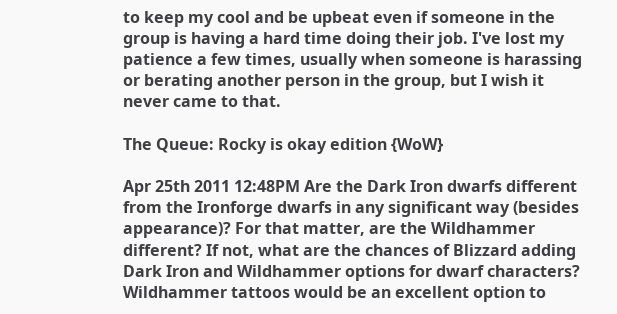to keep my cool and be upbeat even if someone in the group is having a hard time doing their job. I've lost my patience a few times, usually when someone is harassing or berating another person in the group, but I wish it never came to that.

The Queue: Rocky is okay edition {WoW}

Apr 25th 2011 12:48PM Are the Dark Iron dwarfs different from the Ironforge dwarfs in any significant way (besides appearance)? For that matter, are the Wildhammer different? If not, what are the chances of Blizzard adding Dark Iron and Wildhammer options for dwarf characters? Wildhammer tattoos would be an excellent option to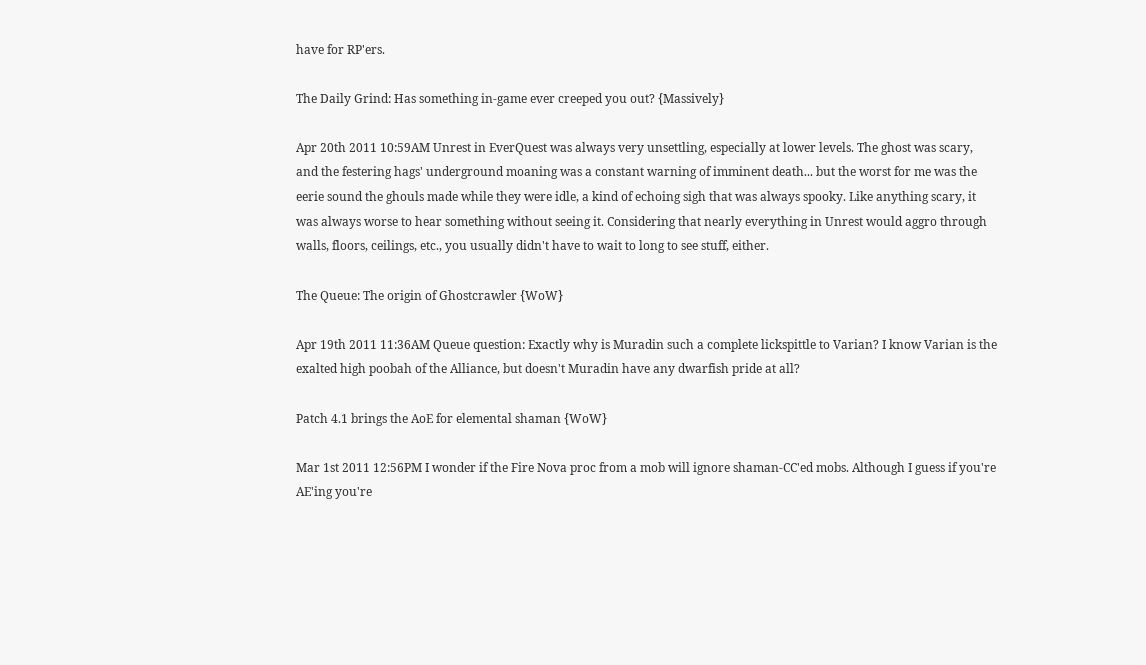have for RP'ers.

The Daily Grind: Has something in-game ever creeped you out? {Massively}

Apr 20th 2011 10:59AM Unrest in EverQuest was always very unsettling, especially at lower levels. The ghost was scary, and the festering hags' underground moaning was a constant warning of imminent death... but the worst for me was the eerie sound the ghouls made while they were idle, a kind of echoing sigh that was always spooky. Like anything scary, it was always worse to hear something without seeing it. Considering that nearly everything in Unrest would aggro through walls, floors, ceilings, etc., you usually didn't have to wait to long to see stuff, either.

The Queue: The origin of Ghostcrawler {WoW}

Apr 19th 2011 11:36AM Queue question: Exactly why is Muradin such a complete lickspittle to Varian? I know Varian is the exalted high poobah of the Alliance, but doesn't Muradin have any dwarfish pride at all?

Patch 4.1 brings the AoE for elemental shaman {WoW}

Mar 1st 2011 12:56PM I wonder if the Fire Nova proc from a mob will ignore shaman-CC'ed mobs. Although I guess if you're AE'ing you're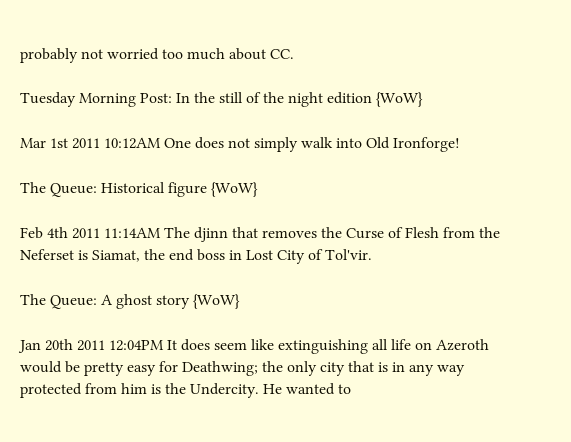probably not worried too much about CC.

Tuesday Morning Post: In the still of the night edition {WoW}

Mar 1st 2011 10:12AM One does not simply walk into Old Ironforge!

The Queue: Historical figure {WoW}

Feb 4th 2011 11:14AM The djinn that removes the Curse of Flesh from the Neferset is Siamat, the end boss in Lost City of Tol'vir.

The Queue: A ghost story {WoW}

Jan 20th 2011 12:04PM It does seem like extinguishing all life on Azeroth would be pretty easy for Deathwing; the only city that is in any way protected from him is the Undercity. He wanted to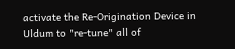activate the Re-Origination Device in Uldum to "re-tune" all of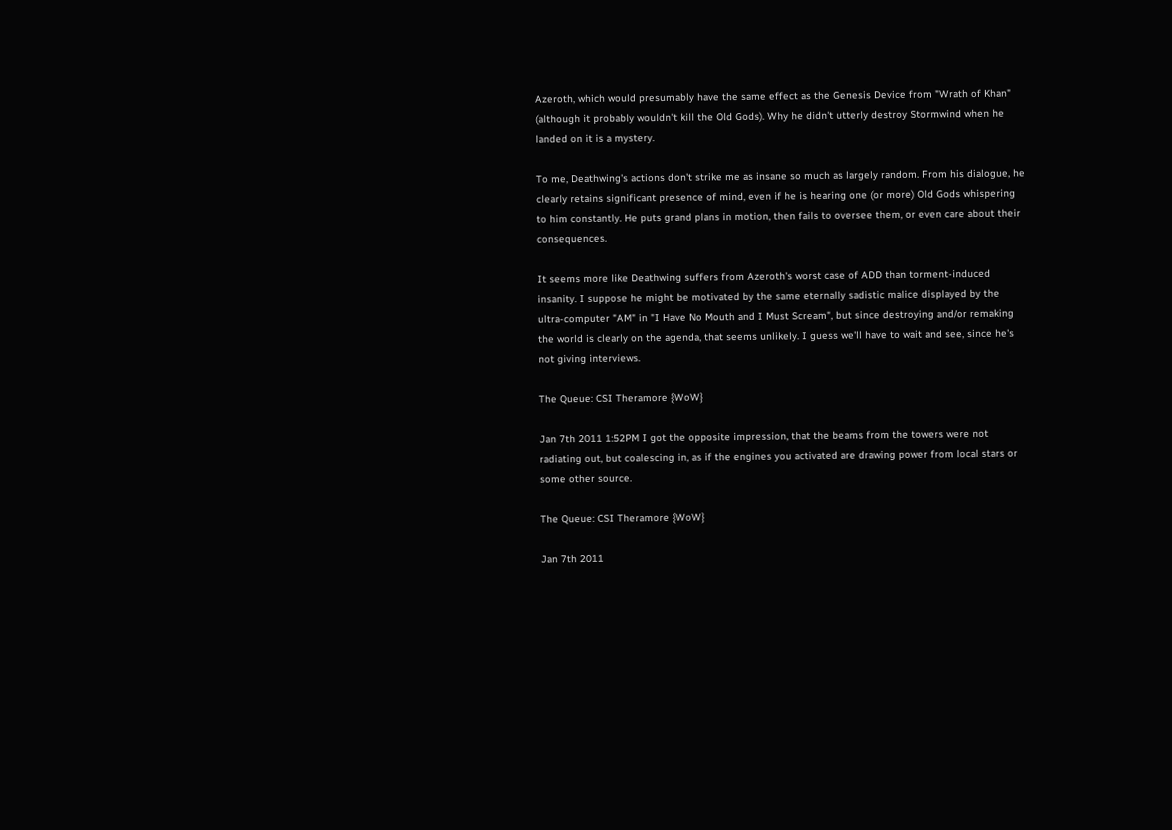Azeroth, which would presumably have the same effect as the Genesis Device from "Wrath of Khan" (although it probably wouldn't kill the Old Gods). Why he didn't utterly destroy Stormwind when he landed on it is a mystery.

To me, Deathwing's actions don't strike me as insane so much as largely random. From his dialogue, he clearly retains significant presence of mind, even if he is hearing one (or more) Old Gods whispering to him constantly. He puts grand plans in motion, then fails to oversee them, or even care about their consequences.

It seems more like Deathwing suffers from Azeroth's worst case of ADD than torment-induced insanity. I suppose he might be motivated by the same eternally sadistic malice displayed by the ultra-computer "AM" in "I Have No Mouth and I Must Scream", but since destroying and/or remaking the world is clearly on the agenda, that seems unlikely. I guess we'll have to wait and see, since he's not giving interviews.

The Queue: CSI Theramore {WoW}

Jan 7th 2011 1:52PM I got the opposite impression, that the beams from the towers were not radiating out, but coalescing in, as if the engines you activated are drawing power from local stars or some other source.

The Queue: CSI Theramore {WoW}

Jan 7th 2011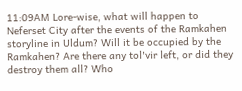11:09AM Lore-wise, what will happen to Neferset City after the events of the Ramkahen storyline in Uldum? Will it be occupied by the Ramkahen? Are there any tol'vir left, or did they destroy them all? Who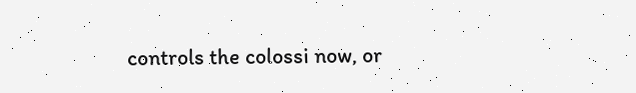controls the colossi now, or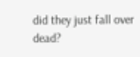did they just fall over dead?